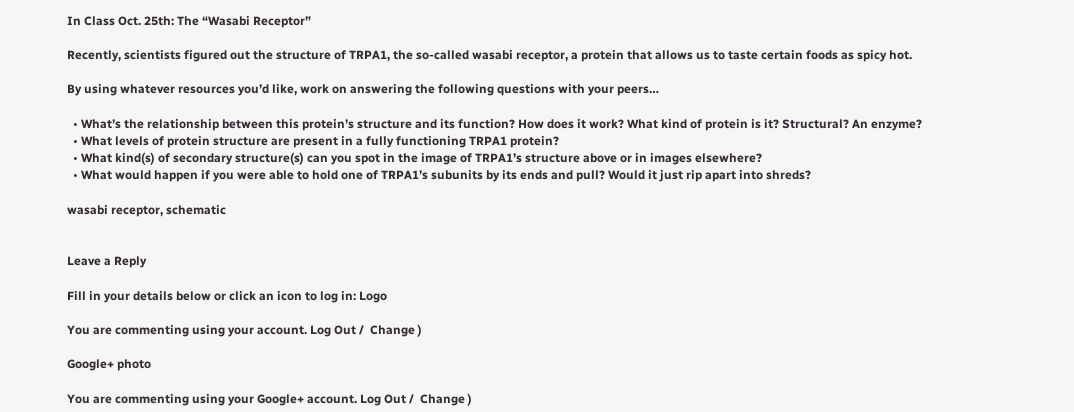In Class Oct. 25th: The “Wasabi Receptor”

Recently, scientists figured out the structure of TRPA1, the so-called wasabi receptor, a protein that allows us to taste certain foods as spicy hot.

By using whatever resources you’d like, work on answering the following questions with your peers…

  • What’s the relationship between this protein’s structure and its function? How does it work? What kind of protein is it? Structural? An enzyme?
  • What levels of protein structure are present in a fully functioning TRPA1 protein?
  • What kind(s) of secondary structure(s) can you spot in the image of TRPA1’s structure above or in images elsewhere?
  • What would happen if you were able to hold one of TRPA1’s subunits by its ends and pull? Would it just rip apart into shreds?

wasabi receptor, schematic


Leave a Reply

Fill in your details below or click an icon to log in: Logo

You are commenting using your account. Log Out /  Change )

Google+ photo

You are commenting using your Google+ account. Log Out /  Change )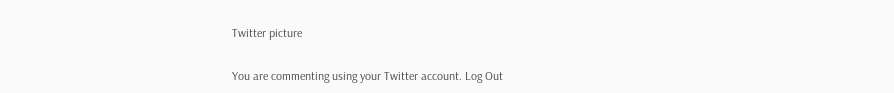Twitter picture

You are commenting using your Twitter account. Log Out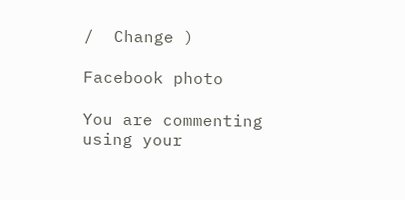/  Change )

Facebook photo

You are commenting using your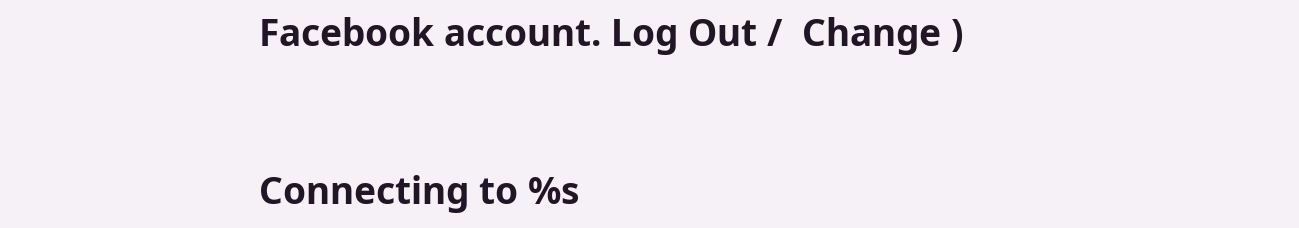Facebook account. Log Out /  Change )


Connecting to %s